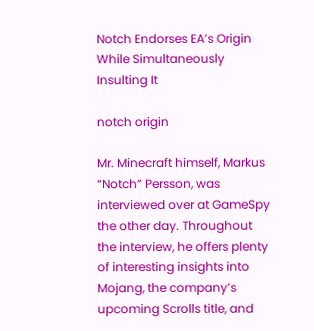Notch Endorses EA’s Origin While Simultaneously Insulting It

notch origin

Mr. Minecraft himself, Markus “Notch” Persson, was interviewed over at GameSpy the other day. Throughout the interview, he offers plenty of interesting insights into Mojang, the company’s upcoming Scrolls title, and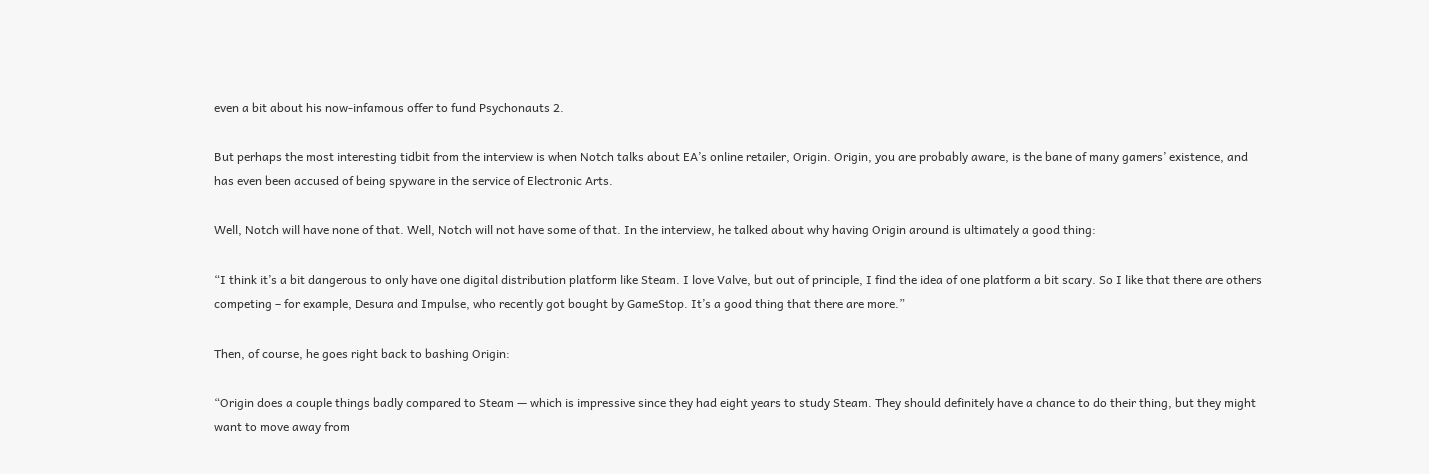even a bit about his now-infamous offer to fund Psychonauts 2.

But perhaps the most interesting tidbit from the interview is when Notch talks about EA’s online retailer, Origin. Origin, you are probably aware, is the bane of many gamers’ existence, and has even been accused of being spyware in the service of Electronic Arts.

Well, Notch will have none of that. Well, Notch will not have some of that. In the interview, he talked about why having Origin around is ultimately a good thing:

“I think it’s a bit dangerous to only have one digital distribution platform like Steam. I love Valve, but out of principle, I find the idea of one platform a bit scary. So I like that there are others competing – for example, Desura and Impulse, who recently got bought by GameStop. It’s a good thing that there are more.”

Then, of course, he goes right back to bashing Origin:

“Origin does a couple things badly compared to Steam — which is impressive since they had eight years to study Steam. They should definitely have a chance to do their thing, but they might want to move away from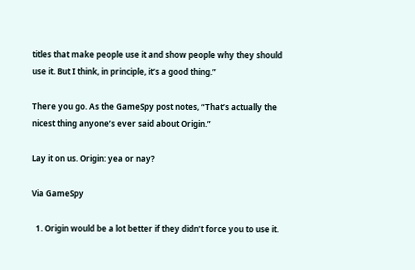titles that make people use it and show people why they should use it. But I think, in principle, it’s a good thing.”

There you go. As the GameSpy post notes, “That’s actually the nicest thing anyone’s ever said about Origin.”

Lay it on us. Origin: yea or nay?

Via GameSpy

  1. Origin would be a lot better if they didn’t force you to use it.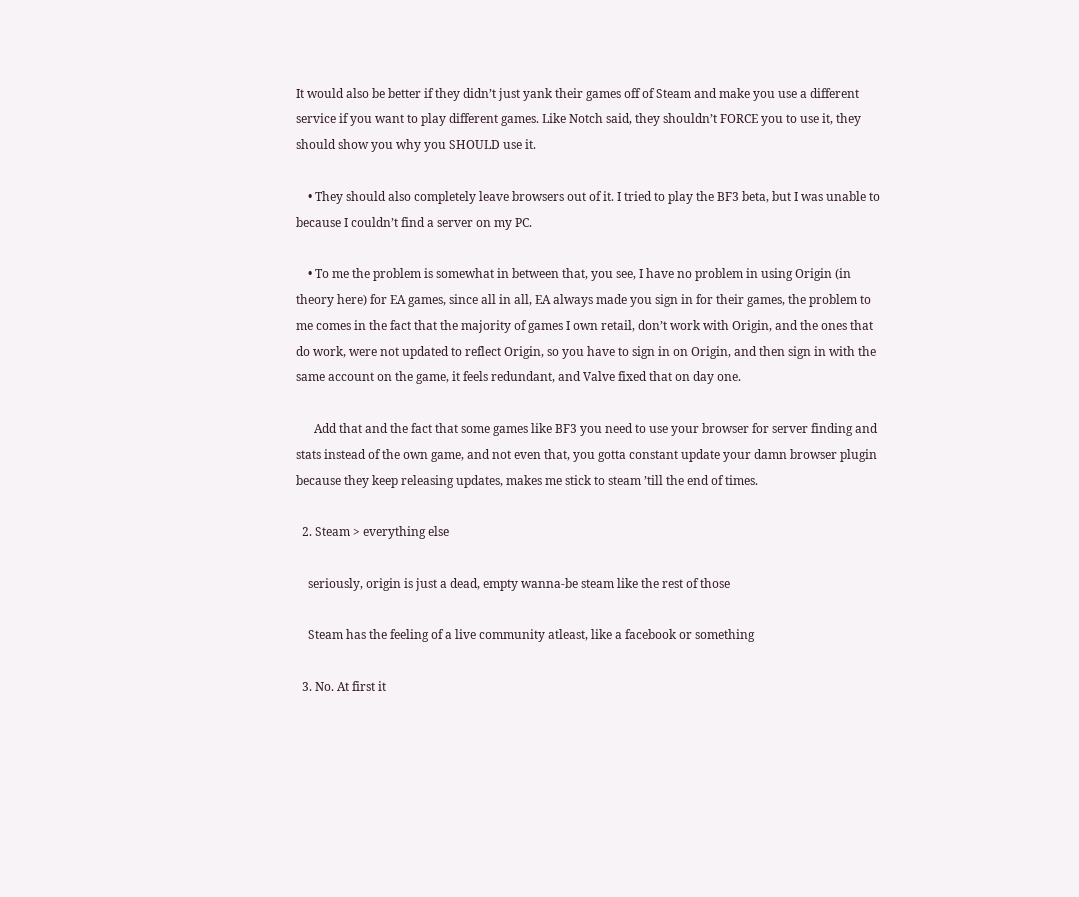It would also be better if they didn’t just yank their games off of Steam and make you use a different service if you want to play different games. Like Notch said, they shouldn’t FORCE you to use it, they should show you why you SHOULD use it.

    • They should also completely leave browsers out of it. I tried to play the BF3 beta, but I was unable to because I couldn’t find a server on my PC.

    • To me the problem is somewhat in between that, you see, I have no problem in using Origin (in theory here) for EA games, since all in all, EA always made you sign in for their games, the problem to me comes in the fact that the majority of games I own retail, don’t work with Origin, and the ones that do work, were not updated to reflect Origin, so you have to sign in on Origin, and then sign in with the same account on the game, it feels redundant, and Valve fixed that on day one.

      Add that and the fact that some games like BF3 you need to use your browser for server finding and stats instead of the own game, and not even that, you gotta constant update your damn browser plugin because they keep releasing updates, makes me stick to steam ’till the end of times.

  2. Steam > everything else

    seriously, origin is just a dead, empty wanna-be steam like the rest of those

    Steam has the feeling of a live community atleast, like a facebook or something

  3. No. At first it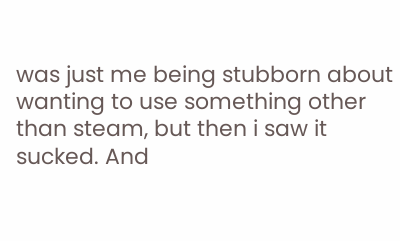was just me being stubborn about wanting to use something other than steam, but then i saw it sucked. And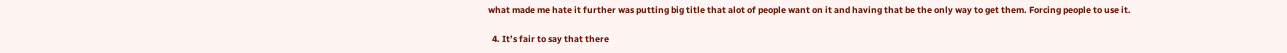what made me hate it further was putting big title that alot of people want on it and having that be the only way to get them. Forcing people to use it.

  4. It’s fair to say that there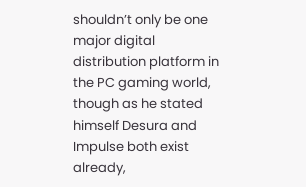shouldn’t only be one major digital distribution platform in the PC gaming world, though as he stated himself Desura and Impulse both exist already,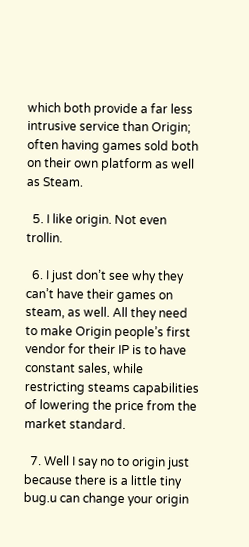which both provide a far less intrusive service than Origin; often having games sold both on their own platform as well as Steam.

  5. I like origin. Not even trollin.

  6. I just don’t see why they can’t have their games on steam, as well. All they need to make Origin people’s first vendor for their IP is to have constant sales, while restricting steams capabilities of lowering the price from the market standard.

  7. Well I say no to origin just because there is a little tiny bug.u can change your origin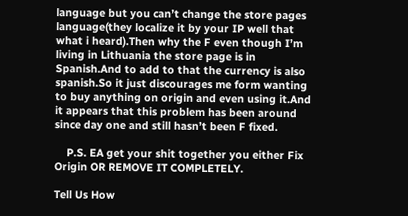language but you can’t change the store pages language(they localize it by your IP well that what i heard).Then why the F even though I’m living in Lithuania the store page is in Spanish.And to add to that the currency is also spanish.So it just discourages me form wanting to buy anything on origin and even using it.And it appears that this problem has been around since day one and still hasn’t been F fixed.

    P.S. EA get your shit together you either Fix Origin OR REMOVE IT COMPLETELY.

Tell Us How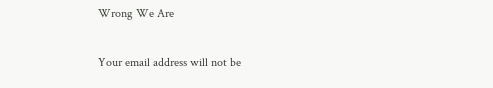Wrong We Are

Your email address will not be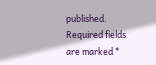published. Required fields are marked *